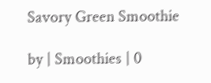Savory Green Smoothie

by | Smoothies | 0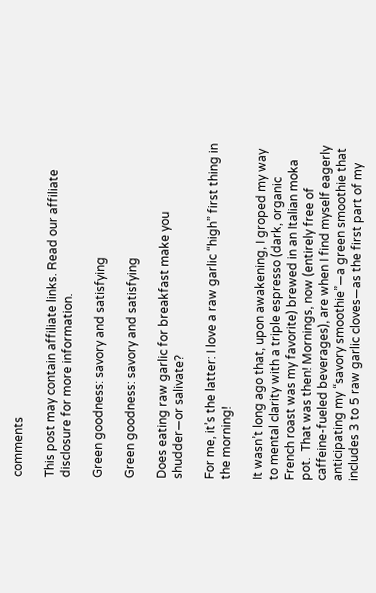comments

This post may contain affiliate links. Read our affiliate disclosure for more information.

Green goodness: savory and satisfying

Green goodness: savory and satisfying

Does eating raw garlic for breakfast make you shudder—or salivate?

For me, it’s the latter: I love a raw garlic “high” first thing in the morning!

It wasn’t long ago that, upon awakening, I groped my way to mental clarity with a triple espresso (dark, organic French roast was my favorite) brewed in an Italian moka pot.  That was then! Mornings, now (entirely free of caffeine-fueled beverages), are when I find myself eagerly anticipating my “savory smoothie”—a green smoothie that includes 3 to 5 raw garlic cloves—as the first part of my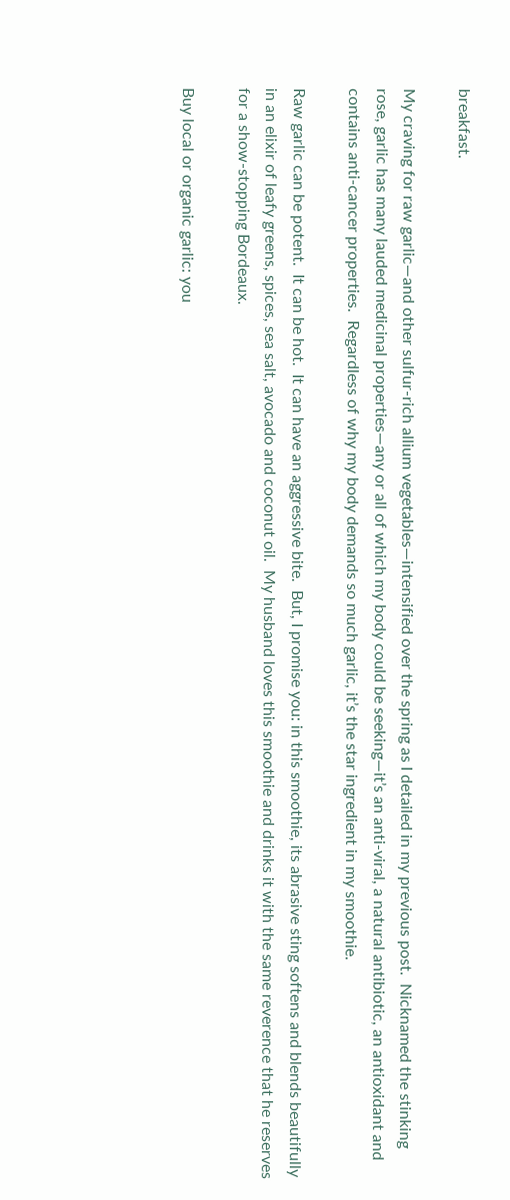breakfast.

My craving for raw garlic—and other sulfur-rich allium vegetables—intensified over the spring as I detailed in my previous post.  Nicknamed the stinking rose, garlic has many lauded medicinal properties—any or all of which my body could be seeking—it’s an anti-viral, a natural antibiotic, an antioxidant and contains anti-cancer properties.  Regardless of why my body demands so much garlic, it’s the star ingredient in my smoothie.

Raw garlic can be potent.  It can be hot.  It can have an aggressive bite.  But, I promise you: in this smoothie, its abrasive sting softens and blends beautifully in an elixir of leafy greens, spices, sea salt, avocado and coconut oil.  My husband loves this smoothie and drinks it with the same reverence that he reserves for a show-stopping Bordeaux.

Buy local or organic garlic: you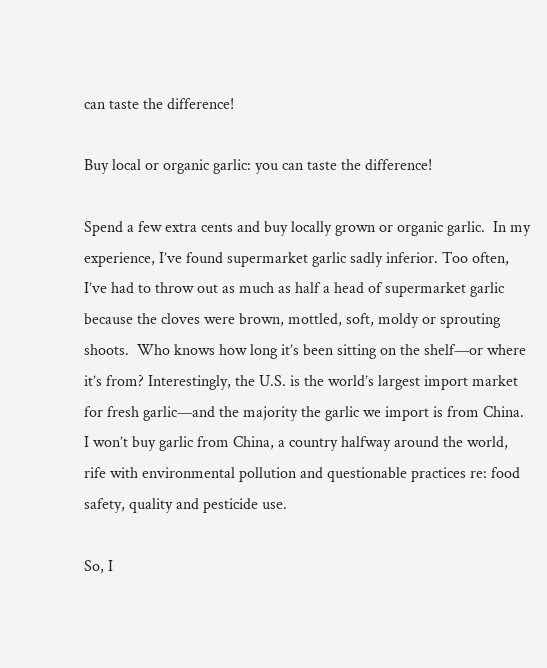can taste the difference!

Buy local or organic garlic: you can taste the difference!

Spend a few extra cents and buy locally grown or organic garlic.  In my experience, I’ve found supermarket garlic sadly inferior. Too often, I’ve had to throw out as much as half a head of supermarket garlic because the cloves were brown, mottled, soft, moldy or sprouting shoots.  Who knows how long it’s been sitting on the shelf—or where it’s from? Interestingly, the U.S. is the world’s largest import market for fresh garlic—and the majority the garlic we import is from China.  I won’t buy garlic from China, a country halfway around the world, rife with environmental pollution and questionable practices re: food safety, quality and pesticide use.

So, I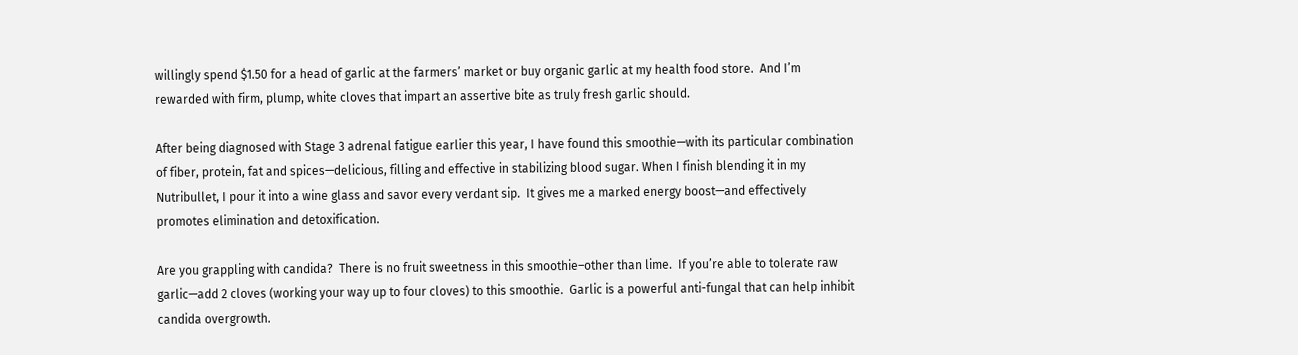willingly spend $1.50 for a head of garlic at the farmers’ market or buy organic garlic at my health food store.  And I’m rewarded with firm, plump, white cloves that impart an assertive bite as truly fresh garlic should.

After being diagnosed with Stage 3 adrenal fatigue earlier this year, I have found this smoothie—with its particular combination of fiber, protein, fat and spices—delicious, filling and effective in stabilizing blood sugar. When I finish blending it in my Nutribullet, I pour it into a wine glass and savor every verdant sip.  It gives me a marked energy boost—and effectively promotes elimination and detoxification.

Are you grappling with candida?  There is no fruit sweetness in this smoothie–other than lime.  If you’re able to tolerate raw garlic—add 2 cloves (working your way up to four cloves) to this smoothie.  Garlic is a powerful anti-fungal that can help inhibit candida overgrowth.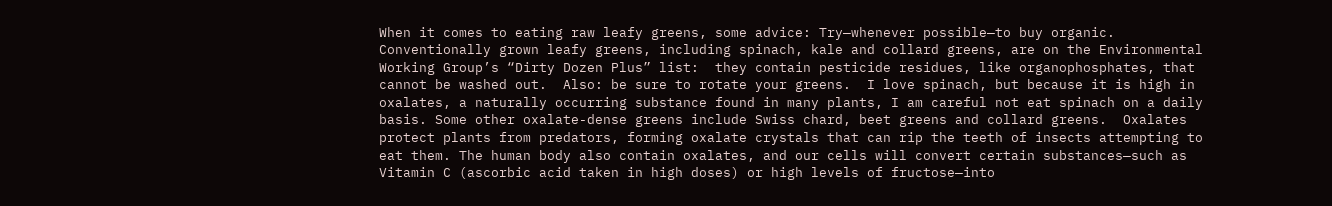When it comes to eating raw leafy greens, some advice: Try—whenever possible—to buy organic.  Conventionally grown leafy greens, including spinach, kale and collard greens, are on the Environmental Working Group’s “Dirty Dozen Plus” list:  they contain pesticide residues, like organophosphates, that cannot be washed out.  Also: be sure to rotate your greens.  I love spinach, but because it is high in oxalates, a naturally occurring substance found in many plants, I am careful not eat spinach on a daily basis. Some other oxalate-dense greens include Swiss chard, beet greens and collard greens.  Oxalates protect plants from predators, forming oxalate crystals that can rip the teeth of insects attempting to eat them. The human body also contain oxalates, and our cells will convert certain substances—such as Vitamin C (ascorbic acid taken in high doses) or high levels of fructose—into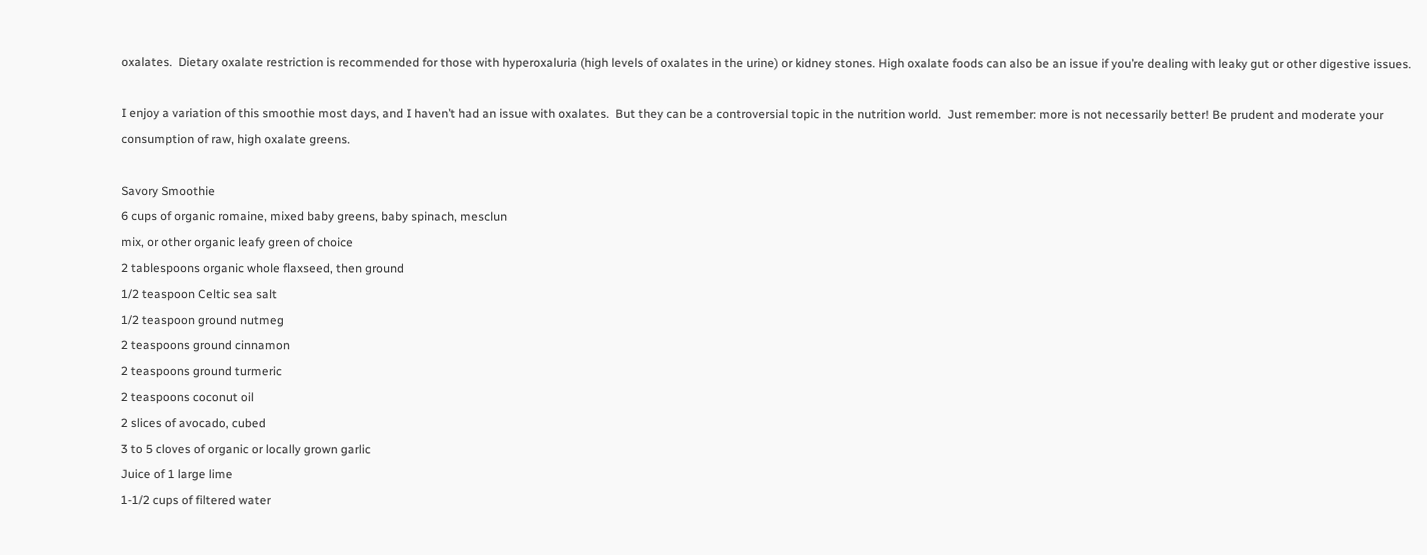oxalates.  Dietary oxalate restriction is recommended for those with hyperoxaluria (high levels of oxalates in the urine) or kidney stones. High oxalate foods can also be an issue if you’re dealing with leaky gut or other digestive issues.

I enjoy a variation of this smoothie most days, and I haven’t had an issue with oxalates.  But they can be a controversial topic in the nutrition world.  Just remember: more is not necessarily better! Be prudent and moderate your consumption of raw, high oxalate greens.

Savory Smoothie
6 cups of organic romaine, mixed baby greens, baby spinach, mesclun
mix, or other organic leafy green of choice
2 tablespoons organic whole flaxseed, then ground
1/2 teaspoon Celtic sea salt
1/2 teaspoon ground nutmeg
2 teaspoons ground cinnamon
2 teaspoons ground turmeric
2 teaspoons coconut oil
2 slices of avocado, cubed
3 to 5 cloves of organic or locally grown garlic
Juice of 1 large lime
1-1/2 cups of filtered water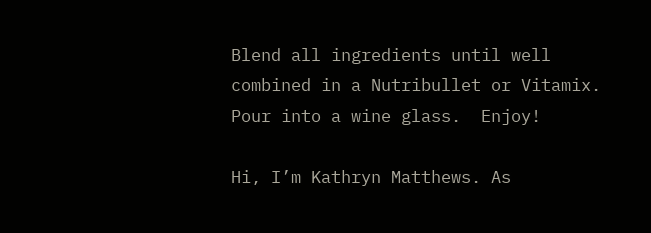Blend all ingredients until well combined in a Nutribullet or Vitamix.  Pour into a wine glass.  Enjoy!

Hi, I’m Kathryn Matthews. As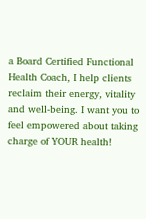a Board Certified Functional Health Coach, I help clients reclaim their energy, vitality and well-being. I want you to feel empowered about taking charge of YOUR health!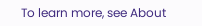To learn more, see About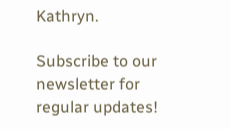Kathryn.

Subscribe to our newsletter for regular updates!